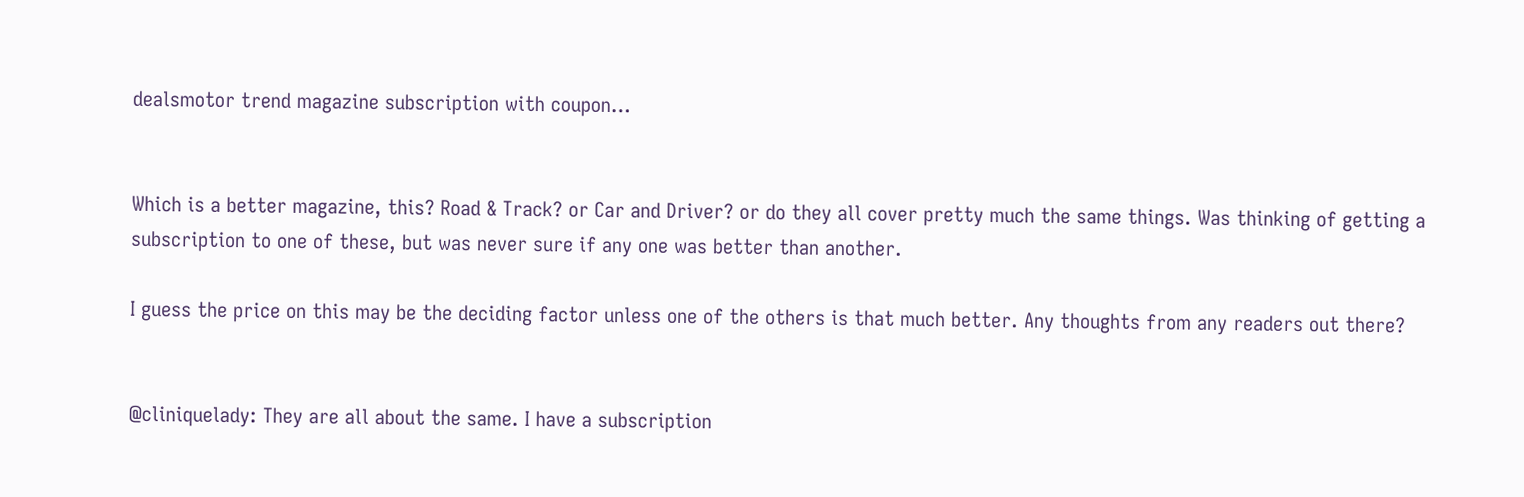dealsmotor trend magazine subscription with coupon…


Which is a better magazine, this? Road & Track? or Car and Driver? or do they all cover pretty much the same things. Was thinking of getting a subscription to one of these, but was never sure if any one was better than another.

I guess the price on this may be the deciding factor unless one of the others is that much better. Any thoughts from any readers out there?


@cliniquelady: They are all about the same. I have a subscription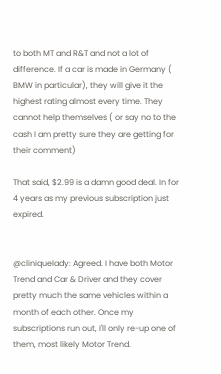to both MT and R&T and not a lot of difference. If a car is made in Germany ( BMW in particular), they will give it the highest rating almost every time. They cannot help themselves ( or say no to the cash I am pretty sure they are getting for their comment)

That said, $2.99 is a damn good deal. In for 4 years as my previous subscription just expired.


@cliniquelady: Agreed. I have both Motor Trend and Car & Driver and they cover pretty much the same vehicles within a month of each other. Once my subscriptions run out, I'll only re-up one of them, most likely Motor Trend.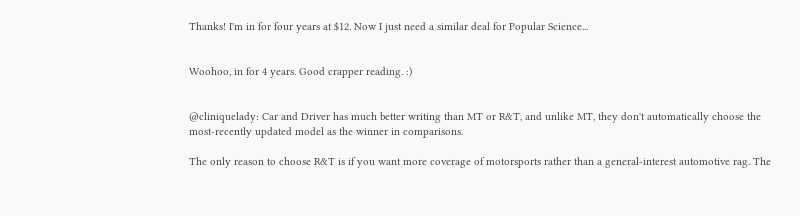Thanks! I'm in for four years at $12. Now I just need a similar deal for Popular Science...


Woohoo, in for 4 years. Good crapper reading. :)


@cliniquelady: Car and Driver has much better writing than MT or R&T, and unlike MT, they don't automatically choose the most-recently updated model as the winner in comparisons.

The only reason to choose R&T is if you want more coverage of motorsports rather than a general-interest automotive rag. The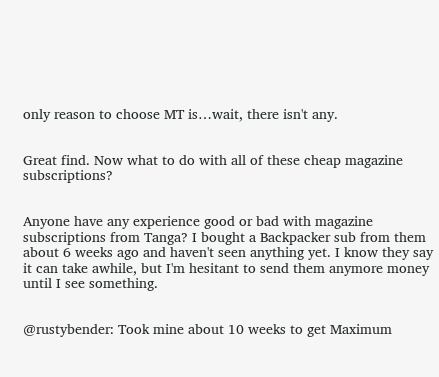only reason to choose MT is…wait, there isn't any.


Great find. Now what to do with all of these cheap magazine subscriptions?


Anyone have any experience good or bad with magazine subscriptions from Tanga? I bought a Backpacker sub from them about 6 weeks ago and haven't seen anything yet. I know they say it can take awhile, but I'm hesitant to send them anymore money until I see something.


@rustybender: Took mine about 10 weeks to get Maximum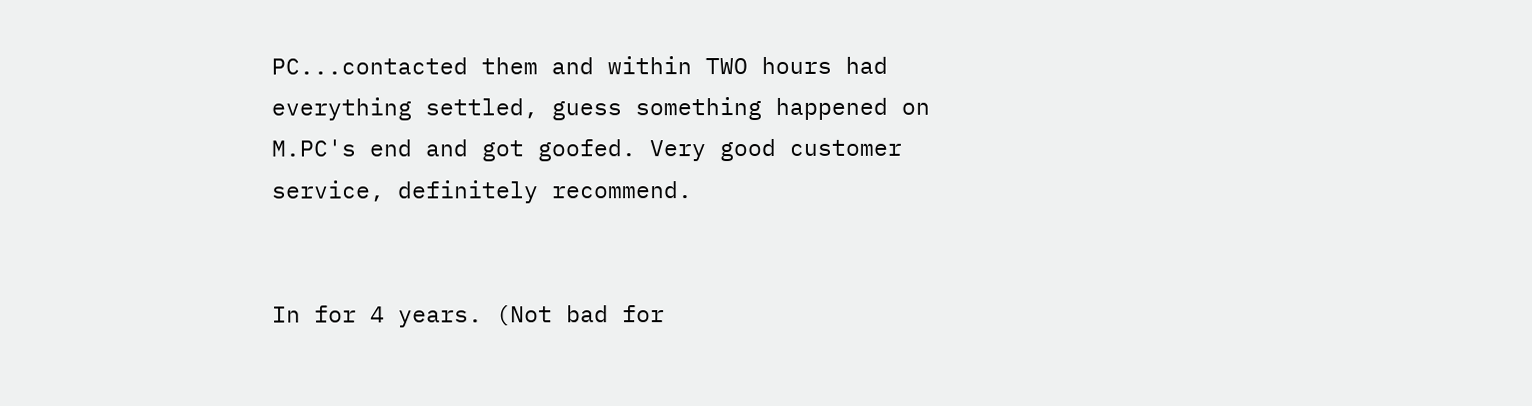PC...contacted them and within TWO hours had everything settled, guess something happened on M.PC's end and got goofed. Very good customer service, definitely recommend.


In for 4 years. (Not bad for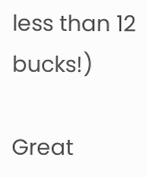less than 12 bucks!)

Great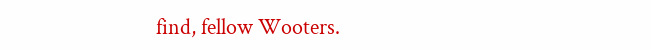find, fellow Wooters.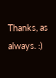Thanks, as always. :)